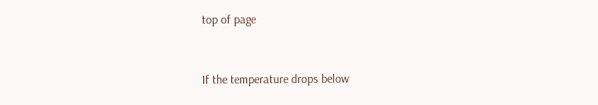top of page


If the temperature drops below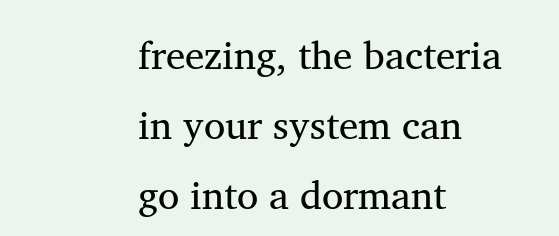freezing, the bacteria in your system can go into a dormant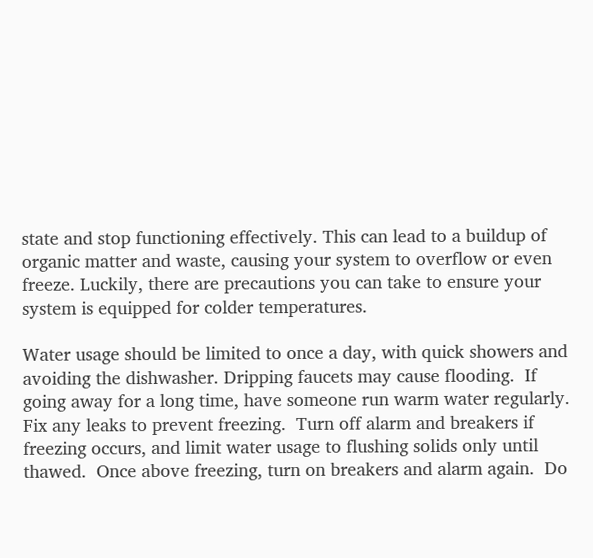state and stop functioning effectively. This can lead to a buildup of organic matter and waste, causing your system to overflow or even freeze. Luckily, there are precautions you can take to ensure your system is equipped for colder temperatures.

Water usage should be limited to once a day, with quick showers and avoiding the dishwasher. Dripping faucets may cause flooding.  If going away for a long time, have someone run warm water regularly.  Fix any leaks to prevent freezing.  Turn off alarm and breakers if freezing occurs, and limit water usage to flushing solids only until thawed.  Once above freezing, turn on breakers and alarm again.  Do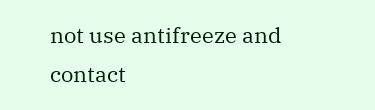not use antifreeze and contact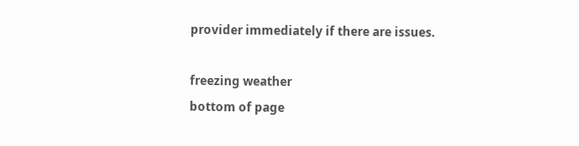provider immediately if there are issues.

freezing weather
bottom of page